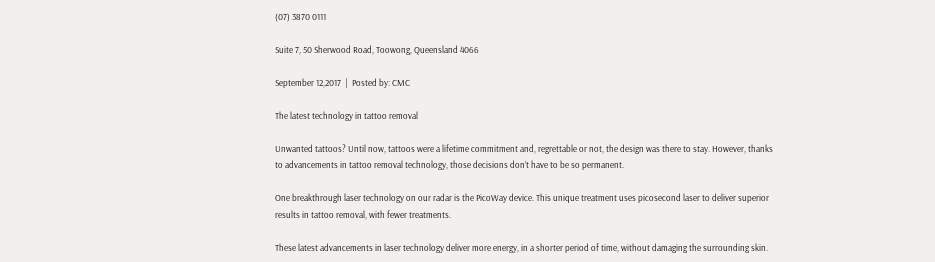(07) 3870 0111

Suite 7, 50 Sherwood Road, Toowong, Queensland 4066

September 12,2017  |  Posted by: CMC

The latest technology in tattoo removal

Unwanted tattoos? Until now, tattoos were a lifetime commitment and, regrettable or not, the design was there to stay. However, thanks to advancements in tattoo removal technology, those decisions don’t have to be so permanent.

One breakthrough laser technology on our radar is the PicoWay device. This unique treatment uses picosecond laser to deliver superior results in tattoo removal, with fewer treatments.

These latest advancements in laser technology deliver more energy, in a shorter period of time, without damaging the surrounding skin.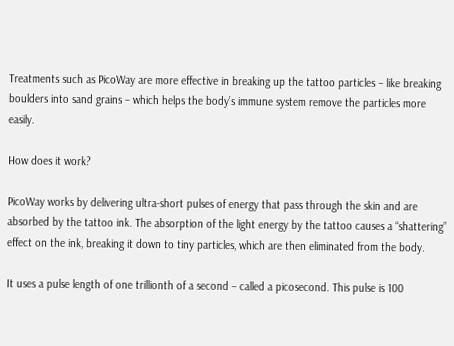Treatments such as PicoWay are more effective in breaking up the tattoo particles – like breaking boulders into sand grains – which helps the body’s immune system remove the particles more easily.

How does it work?

PicoWay works by delivering ultra-short pulses of energy that pass through the skin and are absorbed by the tattoo ink. The absorption of the light energy by the tattoo causes a “shattering” effect on the ink, breaking it down to tiny particles, which are then eliminated from the body.

It uses a pulse length of one trillionth of a second – called a picosecond. This pulse is 100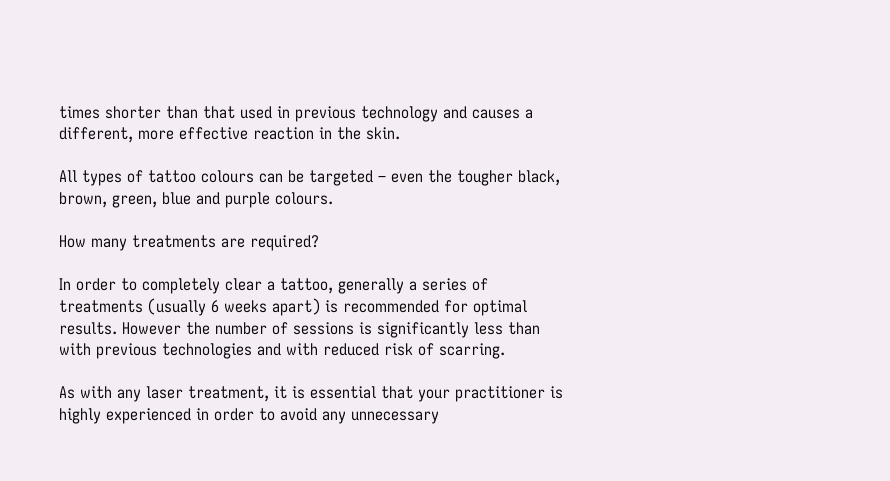times shorter than that used in previous technology and causes a different, more effective reaction in the skin.

All types of tattoo colours can be targeted – even the tougher black, brown, green, blue and purple colours.

How many treatments are required?

In order to completely clear a tattoo, generally a series of treatments (usually 6 weeks apart) is recommended for optimal results. However the number of sessions is significantly less than with previous technologies and with reduced risk of scarring.

As with any laser treatment, it is essential that your practitioner is highly experienced in order to avoid any unnecessary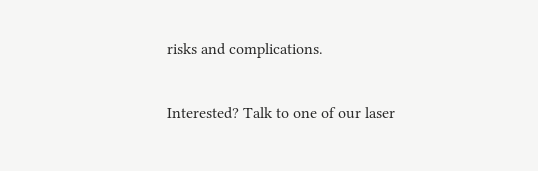risks and complications.

Interested? Talk to one of our laser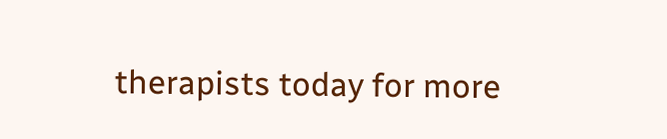therapists today for more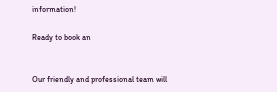information!

Ready to book an


Our friendly and professional team will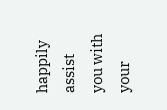happily assist you with your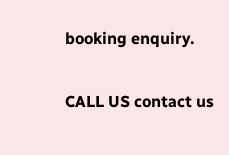booking enquiry.

CALL US contact us